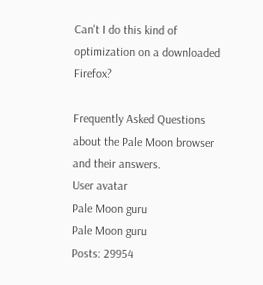Can't I do this kind of optimization on a downloaded Firefox?

Frequently Asked Questions about the Pale Moon browser and their answers.
User avatar
Pale Moon guru
Pale Moon guru
Posts: 29954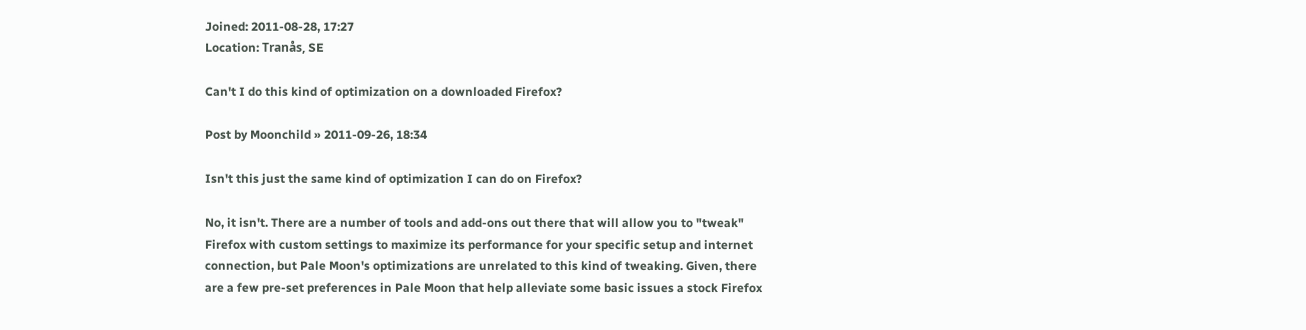Joined: 2011-08-28, 17:27
Location: Tranås, SE

Can't I do this kind of optimization on a downloaded Firefox?

Post by Moonchild » 2011-09-26, 18:34

Isn't this just the same kind of optimization I can do on Firefox?

No, it isn't. There are a number of tools and add-ons out there that will allow you to "tweak" Firefox with custom settings to maximize its performance for your specific setup and internet connection, but Pale Moon's optimizations are unrelated to this kind of tweaking. Given, there are a few pre-set preferences in Pale Moon that help alleviate some basic issues a stock Firefox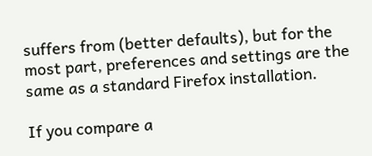suffers from (better defaults), but for the most part, preferences and settings are the same as a standard Firefox installation.

If you compare a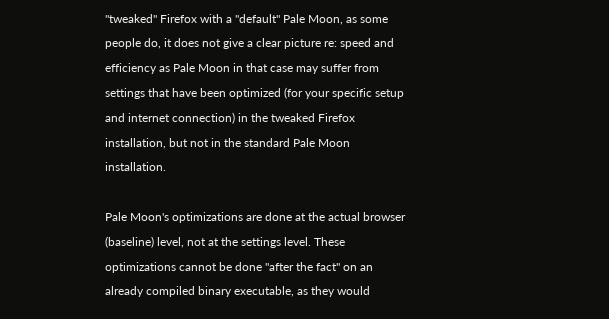"tweaked" Firefox with a "default" Pale Moon, as some people do, it does not give a clear picture re: speed and efficiency as Pale Moon in that case may suffer from settings that have been optimized (for your specific setup and internet connection) in the tweaked Firefox installation, but not in the standard Pale Moon installation.

Pale Moon's optimizations are done at the actual browser (baseline) level, not at the settings level. These optimizations cannot be done "after the fact" on an already compiled binary executable, as they would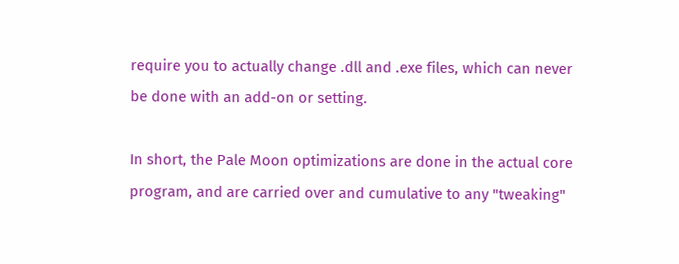require you to actually change .dll and .exe files, which can never be done with an add-on or setting.

In short, the Pale Moon optimizations are done in the actual core program, and are carried over and cumulative to any "tweaking"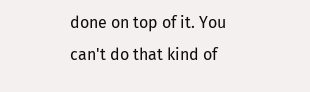done on top of it. You can't do that kind of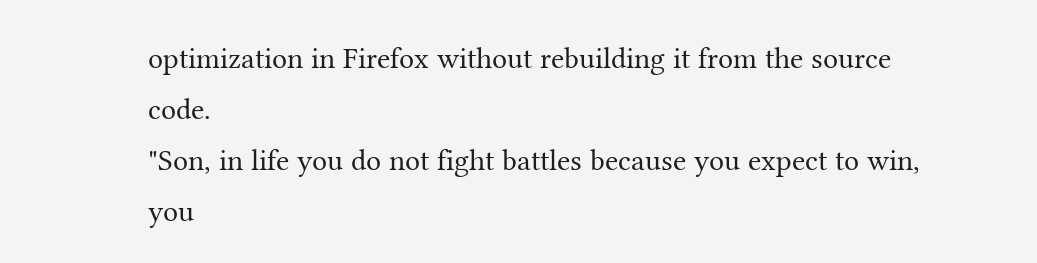optimization in Firefox without rebuilding it from the source code.
"Son, in life you do not fight battles because you expect to win, you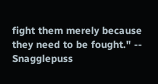fight them merely because they need to be fought." -- Snagglepuss